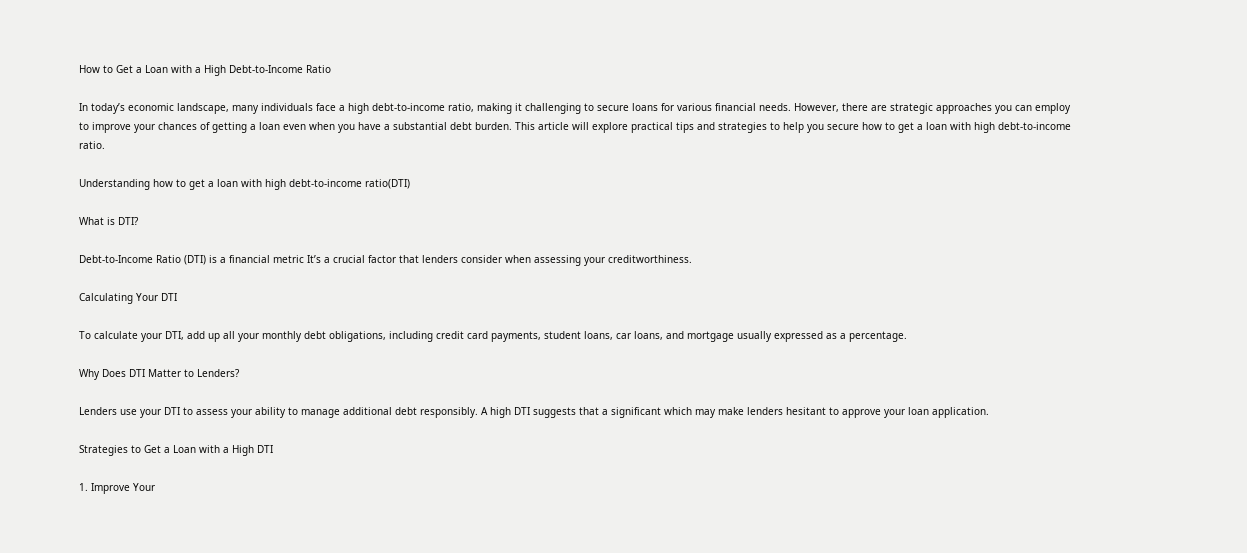How to Get a Loan with a High Debt-to-Income Ratio

In today’s economic landscape, many individuals face a high debt-to-income ratio, making it challenging to secure loans for various financial needs. However, there are strategic approaches you can employ to improve your chances of getting a loan even when you have a substantial debt burden. This article will explore practical tips and strategies to help you secure how to get a loan with high debt-to-income ratio.

Understanding how to get a loan with high debt-to-income ratio(DTI)

What is DTI?

Debt-to-Income Ratio (DTI) is a financial metric It’s a crucial factor that lenders consider when assessing your creditworthiness.

Calculating Your DTI

To calculate your DTI, add up all your monthly debt obligations, including credit card payments, student loans, car loans, and mortgage usually expressed as a percentage.

Why Does DTI Matter to Lenders?

Lenders use your DTI to assess your ability to manage additional debt responsibly. A high DTI suggests that a significant which may make lenders hesitant to approve your loan application.

Strategies to Get a Loan with a High DTI

1. Improve Your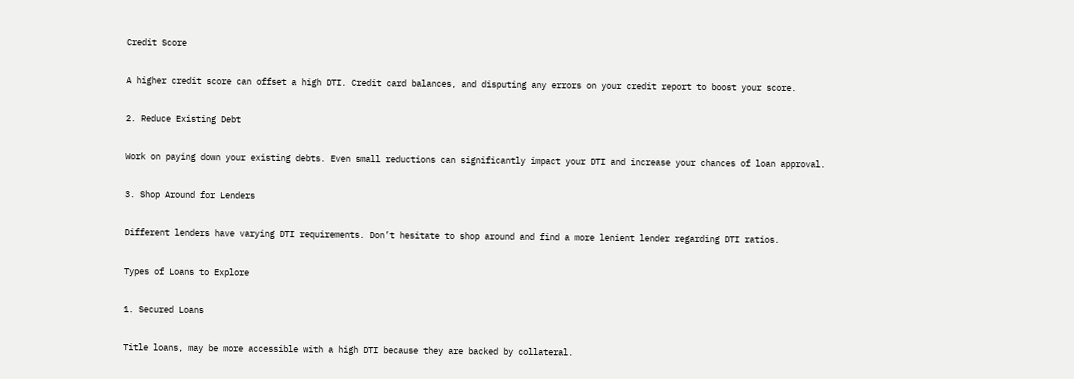Credit Score

A higher credit score can offset a high DTI. Credit card balances, and disputing any errors on your credit report to boost your score.

2. Reduce Existing Debt

Work on paying down your existing debts. Even small reductions can significantly impact your DTI and increase your chances of loan approval.

3. Shop Around for Lenders

Different lenders have varying DTI requirements. Don’t hesitate to shop around and find a more lenient lender regarding DTI ratios.

Types of Loans to Explore

1. Secured Loans

Title loans, may be more accessible with a high DTI because they are backed by collateral.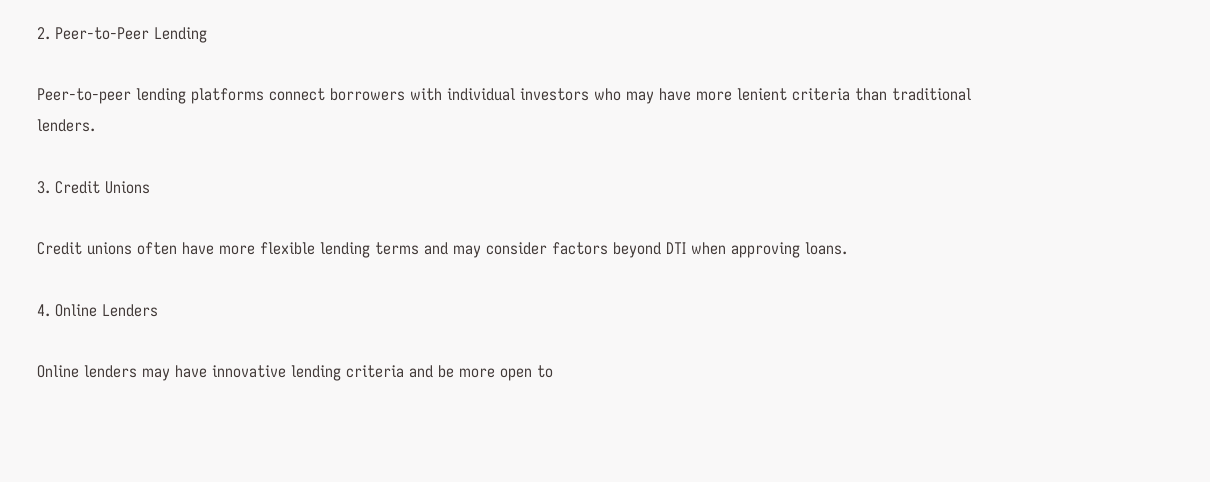2. Peer-to-Peer Lending

Peer-to-peer lending platforms connect borrowers with individual investors who may have more lenient criteria than traditional lenders.

3. Credit Unions

Credit unions often have more flexible lending terms and may consider factors beyond DTI when approving loans.

4. Online Lenders

Online lenders may have innovative lending criteria and be more open to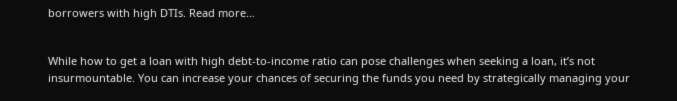borrowers with high DTIs. Read more…


While how to get a loan with high debt-to-income ratio can pose challenges when seeking a loan, it’s not insurmountable. You can increase your chances of securing the funds you need by strategically managing your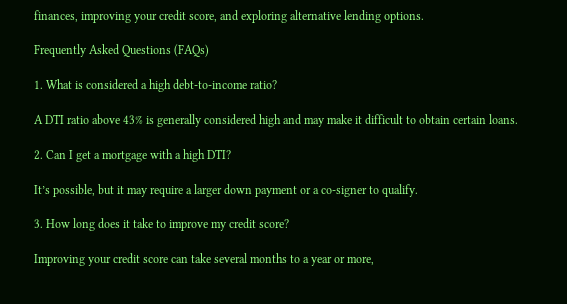finances, improving your credit score, and exploring alternative lending options.

Frequently Asked Questions (FAQs)

1. What is considered a high debt-to-income ratio?

A DTI ratio above 43% is generally considered high and may make it difficult to obtain certain loans.

2. Can I get a mortgage with a high DTI?

It’s possible, but it may require a larger down payment or a co-signer to qualify.

3. How long does it take to improve my credit score?

Improving your credit score can take several months to a year or more,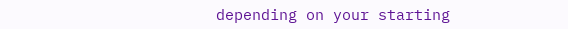depending on your starting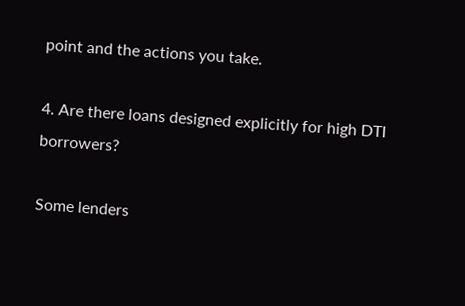point and the actions you take.

4. Are there loans designed explicitly for high DTI borrowers?

Some lenders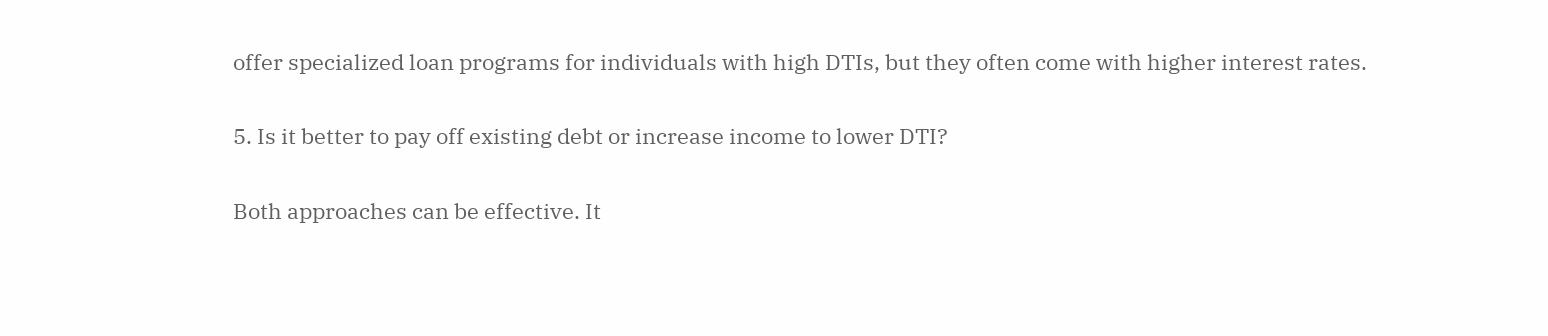offer specialized loan programs for individuals with high DTIs, but they often come with higher interest rates.

5. Is it better to pay off existing debt or increase income to lower DTI?

Both approaches can be effective. It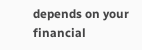depends on your financial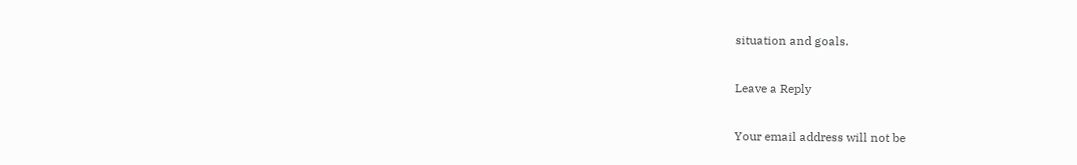situation and goals.

Leave a Reply

Your email address will not be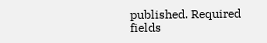published. Required fields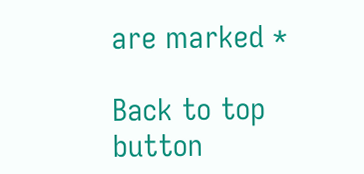are marked *

Back to top button